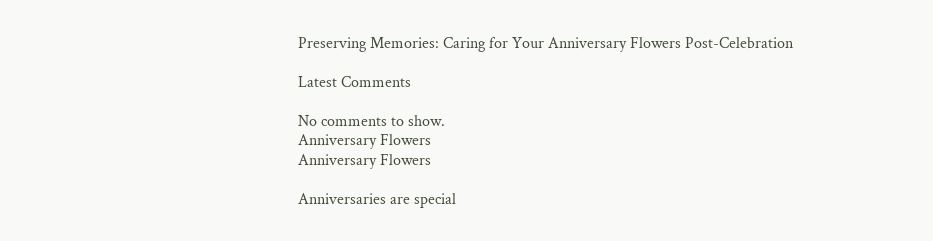Preserving Memories: Caring for Your Anniversary Flowers Post-Celebration

Latest Comments

No comments to show.
Anniversary Flowers
Anniversary Flowers

Anniversaries are special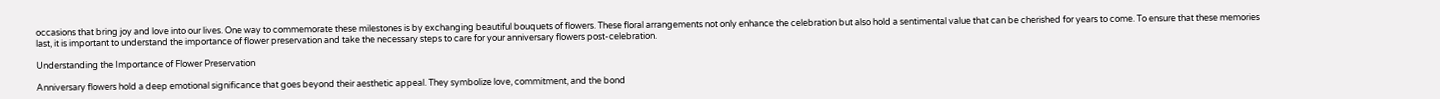occasions that bring joy and love into our lives. One way to commemorate these milestones is by exchanging beautiful bouquets of flowers. These floral arrangements not only enhance the celebration but also hold a sentimental value that can be cherished for years to come. To ensure that these memories last, it is important to understand the importance of flower preservation and take the necessary steps to care for your anniversary flowers post-celebration.

Understanding the Importance of Flower Preservation

Anniversary flowers hold a deep emotional significance that goes beyond their aesthetic appeal. They symbolize love, commitment, and the bond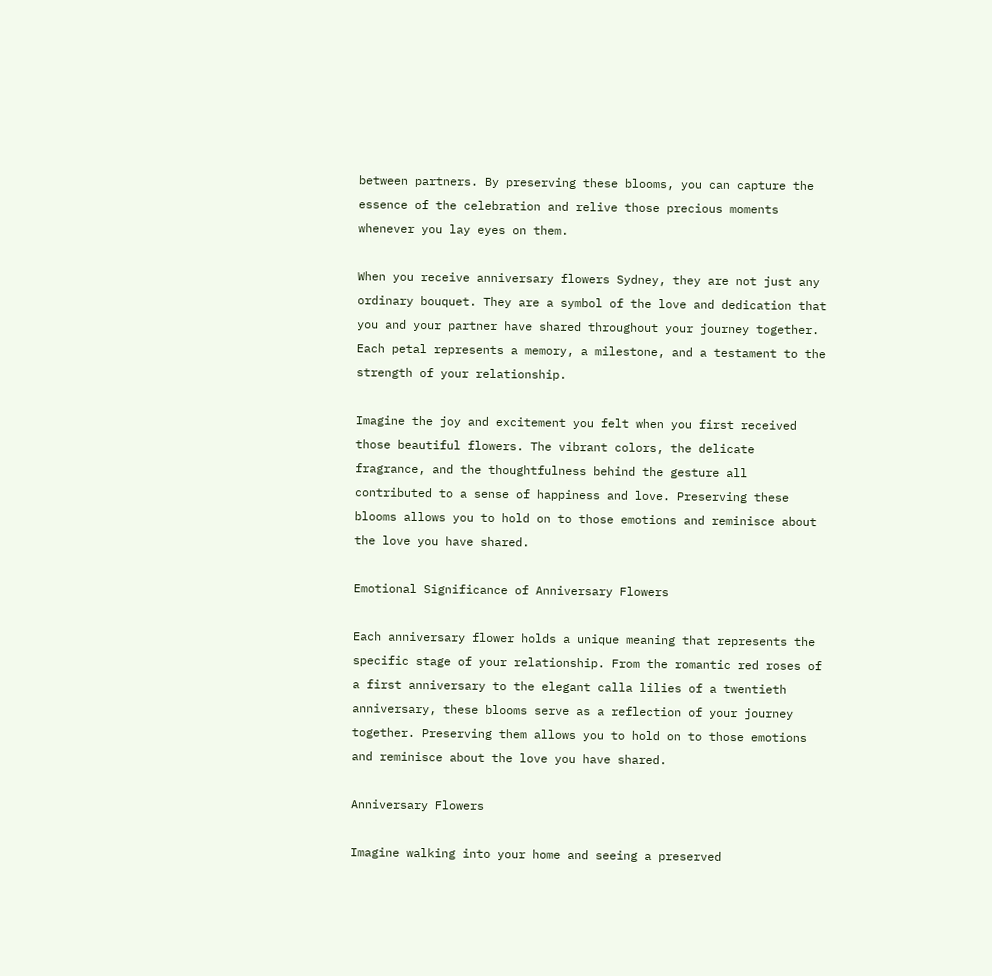between partners. By preserving these blooms, you can capture the essence of the celebration and relive those precious moments whenever you lay eyes on them.

When you receive anniversary flowers Sydney, they are not just any ordinary bouquet. They are a symbol of the love and dedication that you and your partner have shared throughout your journey together. Each petal represents a memory, a milestone, and a testament to the strength of your relationship.

Imagine the joy and excitement you felt when you first received those beautiful flowers. The vibrant colors, the delicate fragrance, and the thoughtfulness behind the gesture all contributed to a sense of happiness and love. Preserving these blooms allows you to hold on to those emotions and reminisce about the love you have shared.

Emotional Significance of Anniversary Flowers

Each anniversary flower holds a unique meaning that represents the specific stage of your relationship. From the romantic red roses of a first anniversary to the elegant calla lilies of a twentieth anniversary, these blooms serve as a reflection of your journey together. Preserving them allows you to hold on to those emotions and reminisce about the love you have shared.

Anniversary Flowers

Imagine walking into your home and seeing a preserved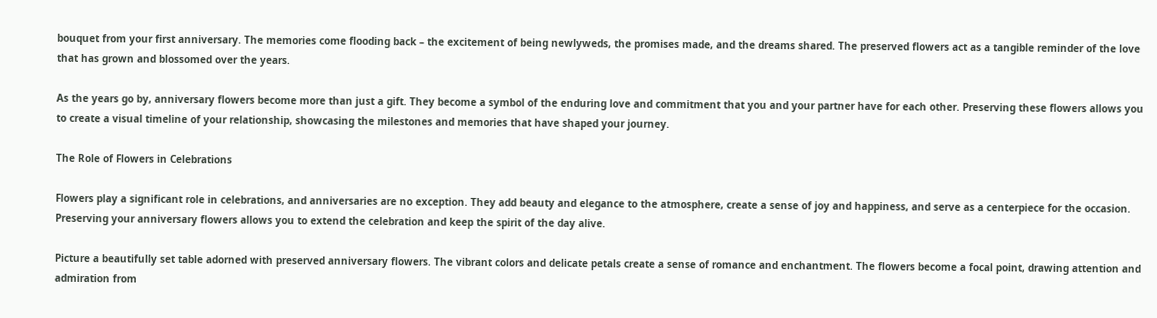bouquet from your first anniversary. The memories come flooding back – the excitement of being newlyweds, the promises made, and the dreams shared. The preserved flowers act as a tangible reminder of the love that has grown and blossomed over the years.

As the years go by, anniversary flowers become more than just a gift. They become a symbol of the enduring love and commitment that you and your partner have for each other. Preserving these flowers allows you to create a visual timeline of your relationship, showcasing the milestones and memories that have shaped your journey.

The Role of Flowers in Celebrations

Flowers play a significant role in celebrations, and anniversaries are no exception. They add beauty and elegance to the atmosphere, create a sense of joy and happiness, and serve as a centerpiece for the occasion. Preserving your anniversary flowers allows you to extend the celebration and keep the spirit of the day alive.

Picture a beautifully set table adorned with preserved anniversary flowers. The vibrant colors and delicate petals create a sense of romance and enchantment. The flowers become a focal point, drawing attention and admiration from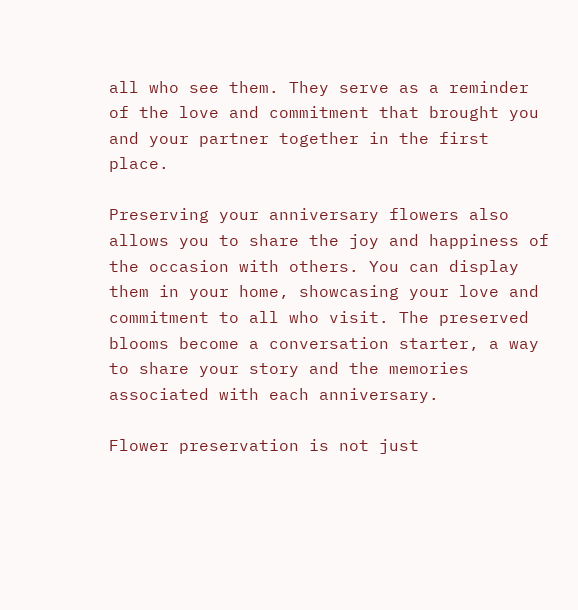all who see them. They serve as a reminder of the love and commitment that brought you and your partner together in the first place.

Preserving your anniversary flowers also allows you to share the joy and happiness of the occasion with others. You can display them in your home, showcasing your love and commitment to all who visit. The preserved blooms become a conversation starter, a way to share your story and the memories associated with each anniversary.

Flower preservation is not just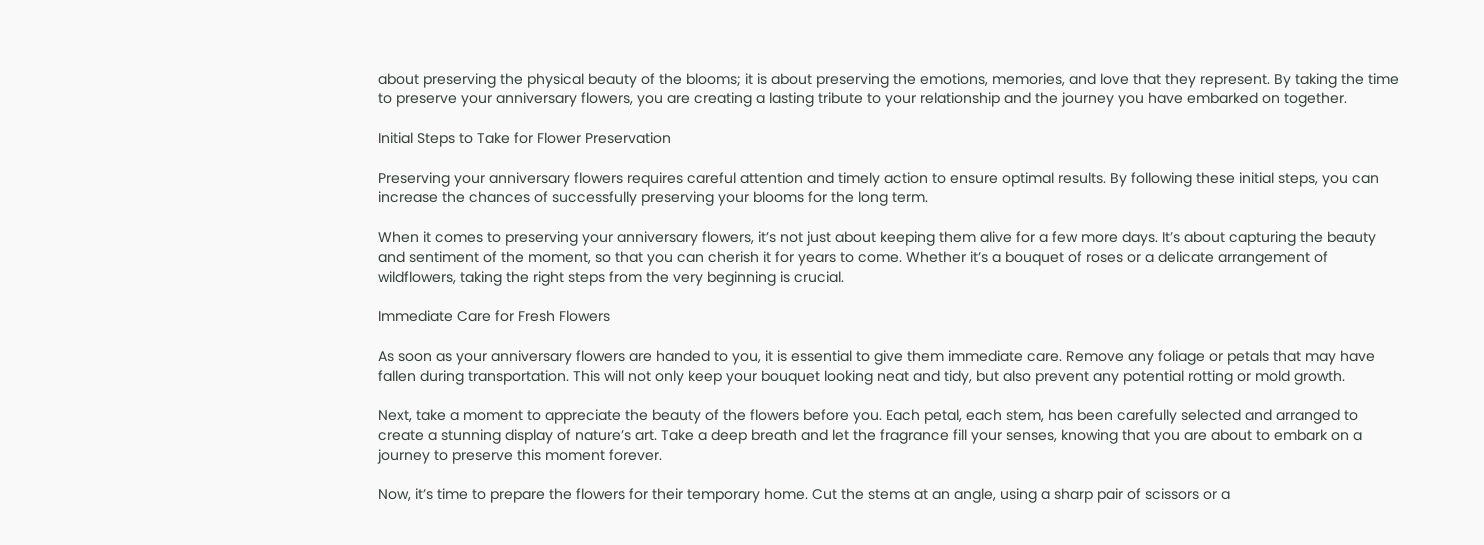about preserving the physical beauty of the blooms; it is about preserving the emotions, memories, and love that they represent. By taking the time to preserve your anniversary flowers, you are creating a lasting tribute to your relationship and the journey you have embarked on together.

Initial Steps to Take for Flower Preservation

Preserving your anniversary flowers requires careful attention and timely action to ensure optimal results. By following these initial steps, you can increase the chances of successfully preserving your blooms for the long term.

When it comes to preserving your anniversary flowers, it’s not just about keeping them alive for a few more days. It’s about capturing the beauty and sentiment of the moment, so that you can cherish it for years to come. Whether it’s a bouquet of roses or a delicate arrangement of wildflowers, taking the right steps from the very beginning is crucial.

Immediate Care for Fresh Flowers

As soon as your anniversary flowers are handed to you, it is essential to give them immediate care. Remove any foliage or petals that may have fallen during transportation. This will not only keep your bouquet looking neat and tidy, but also prevent any potential rotting or mold growth.

Next, take a moment to appreciate the beauty of the flowers before you. Each petal, each stem, has been carefully selected and arranged to create a stunning display of nature’s art. Take a deep breath and let the fragrance fill your senses, knowing that you are about to embark on a journey to preserve this moment forever.

Now, it’s time to prepare the flowers for their temporary home. Cut the stems at an angle, using a sharp pair of scissors or a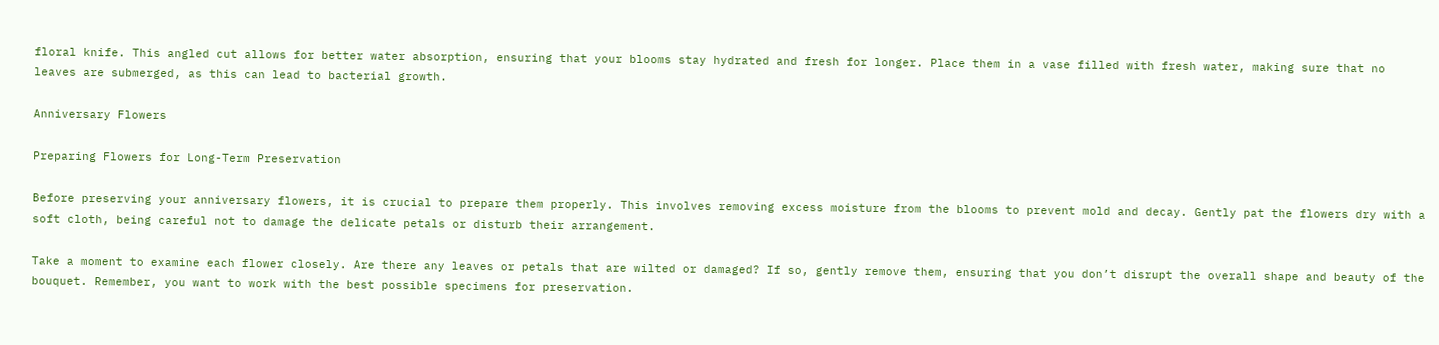floral knife. This angled cut allows for better water absorption, ensuring that your blooms stay hydrated and fresh for longer. Place them in a vase filled with fresh water, making sure that no leaves are submerged, as this can lead to bacterial growth.

Anniversary Flowers

Preparing Flowers for Long-Term Preservation

Before preserving your anniversary flowers, it is crucial to prepare them properly. This involves removing excess moisture from the blooms to prevent mold and decay. Gently pat the flowers dry with a soft cloth, being careful not to damage the delicate petals or disturb their arrangement.

Take a moment to examine each flower closely. Are there any leaves or petals that are wilted or damaged? If so, gently remove them, ensuring that you don’t disrupt the overall shape and beauty of the bouquet. Remember, you want to work with the best possible specimens for preservation.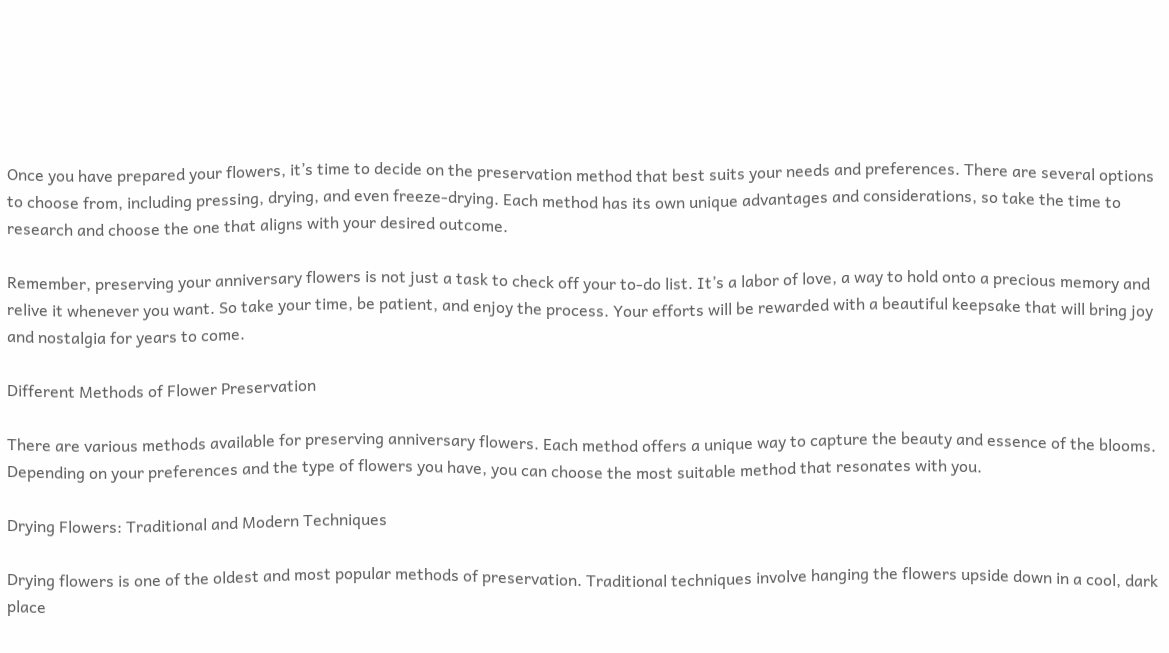Once you have prepared your flowers, it’s time to decide on the preservation method that best suits your needs and preferences. There are several options to choose from, including pressing, drying, and even freeze-drying. Each method has its own unique advantages and considerations, so take the time to research and choose the one that aligns with your desired outcome.

Remember, preserving your anniversary flowers is not just a task to check off your to-do list. It’s a labor of love, a way to hold onto a precious memory and relive it whenever you want. So take your time, be patient, and enjoy the process. Your efforts will be rewarded with a beautiful keepsake that will bring joy and nostalgia for years to come.

Different Methods of Flower Preservation

There are various methods available for preserving anniversary flowers. Each method offers a unique way to capture the beauty and essence of the blooms. Depending on your preferences and the type of flowers you have, you can choose the most suitable method that resonates with you.

Drying Flowers: Traditional and Modern Techniques

Drying flowers is one of the oldest and most popular methods of preservation. Traditional techniques involve hanging the flowers upside down in a cool, dark place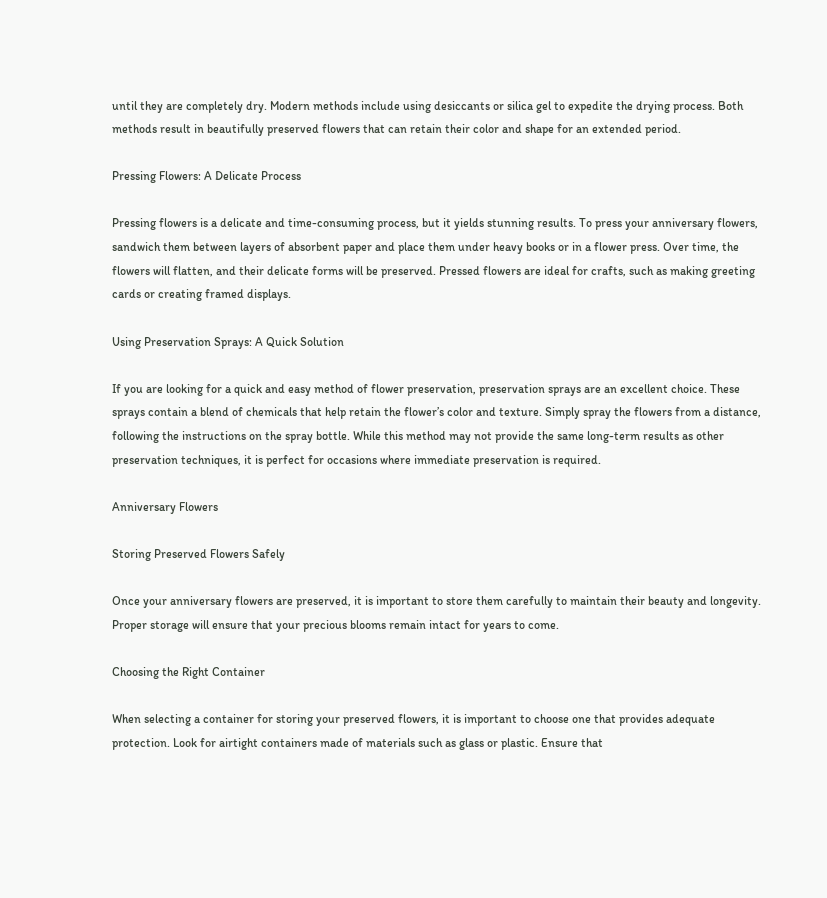until they are completely dry. Modern methods include using desiccants or silica gel to expedite the drying process. Both methods result in beautifully preserved flowers that can retain their color and shape for an extended period.

Pressing Flowers: A Delicate Process

Pressing flowers is a delicate and time-consuming process, but it yields stunning results. To press your anniversary flowers, sandwich them between layers of absorbent paper and place them under heavy books or in a flower press. Over time, the flowers will flatten, and their delicate forms will be preserved. Pressed flowers are ideal for crafts, such as making greeting cards or creating framed displays.

Using Preservation Sprays: A Quick Solution

If you are looking for a quick and easy method of flower preservation, preservation sprays are an excellent choice. These sprays contain a blend of chemicals that help retain the flower’s color and texture. Simply spray the flowers from a distance, following the instructions on the spray bottle. While this method may not provide the same long-term results as other preservation techniques, it is perfect for occasions where immediate preservation is required.

Anniversary Flowers

Storing Preserved Flowers Safely

Once your anniversary flowers are preserved, it is important to store them carefully to maintain their beauty and longevity. Proper storage will ensure that your precious blooms remain intact for years to come.

Choosing the Right Container

When selecting a container for storing your preserved flowers, it is important to choose one that provides adequate protection. Look for airtight containers made of materials such as glass or plastic. Ensure that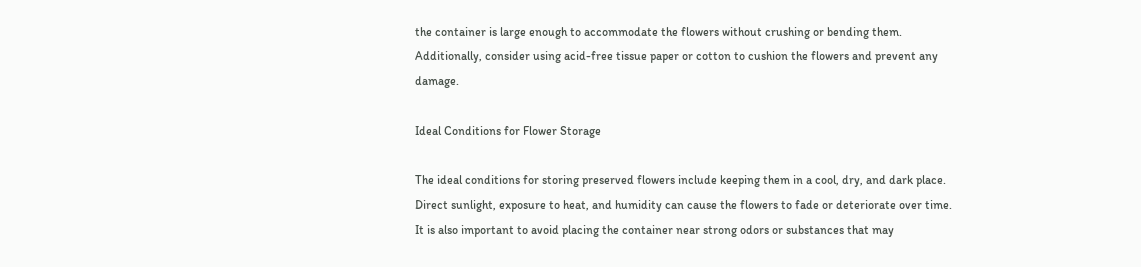the container is large enough to accommodate the flowers without crushing or bending them. Additionally, consider using acid-free tissue paper or cotton to cushion the flowers and prevent any damage.

Ideal Conditions for Flower Storage

The ideal conditions for storing preserved flowers include keeping them in a cool, dry, and dark place. Direct sunlight, exposure to heat, and humidity can cause the flowers to fade or deteriorate over time. It is also important to avoid placing the container near strong odors or substances that may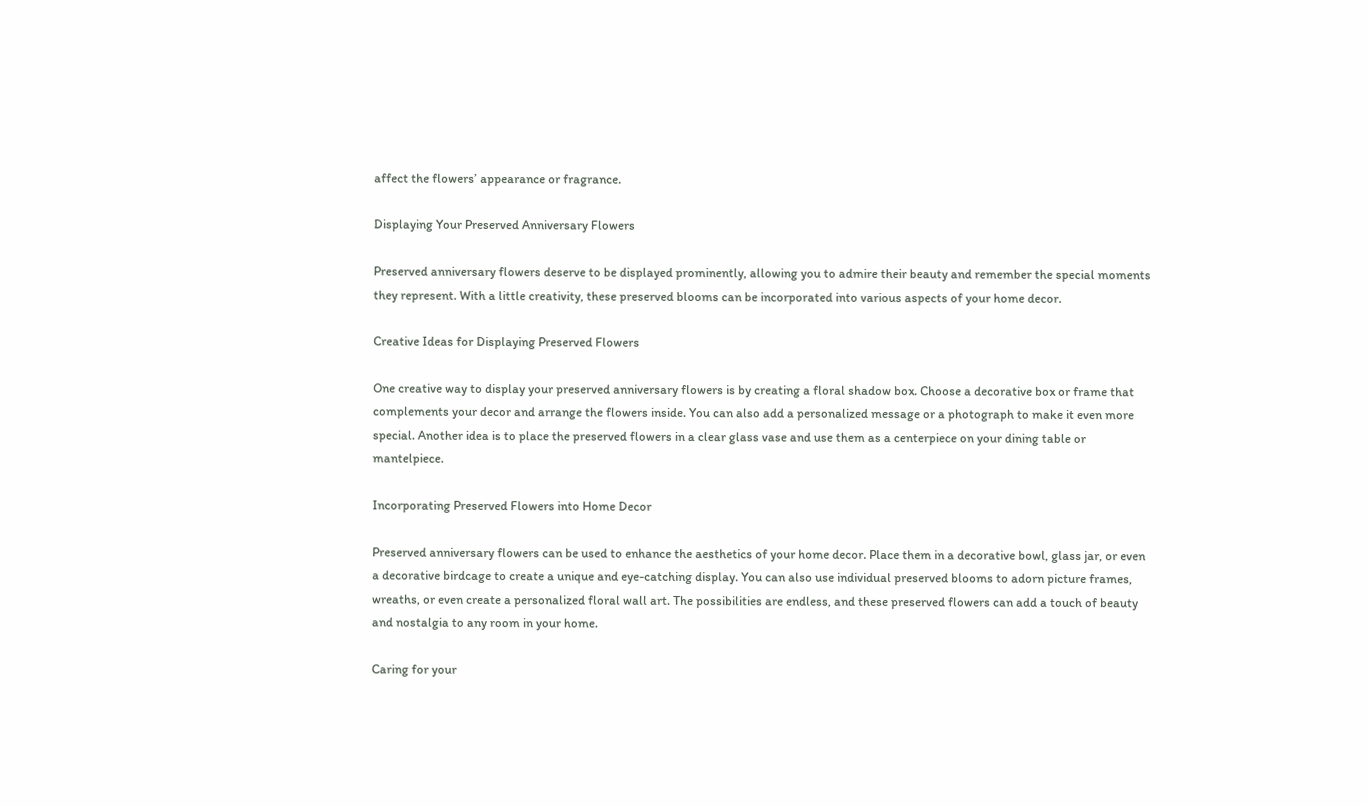affect the flowers’ appearance or fragrance.

Displaying Your Preserved Anniversary Flowers

Preserved anniversary flowers deserve to be displayed prominently, allowing you to admire their beauty and remember the special moments they represent. With a little creativity, these preserved blooms can be incorporated into various aspects of your home decor.

Creative Ideas for Displaying Preserved Flowers

One creative way to display your preserved anniversary flowers is by creating a floral shadow box. Choose a decorative box or frame that complements your decor and arrange the flowers inside. You can also add a personalized message or a photograph to make it even more special. Another idea is to place the preserved flowers in a clear glass vase and use them as a centerpiece on your dining table or mantelpiece.

Incorporating Preserved Flowers into Home Decor

Preserved anniversary flowers can be used to enhance the aesthetics of your home decor. Place them in a decorative bowl, glass jar, or even a decorative birdcage to create a unique and eye-catching display. You can also use individual preserved blooms to adorn picture frames, wreaths, or even create a personalized floral wall art. The possibilities are endless, and these preserved flowers can add a touch of beauty and nostalgia to any room in your home.

Caring for your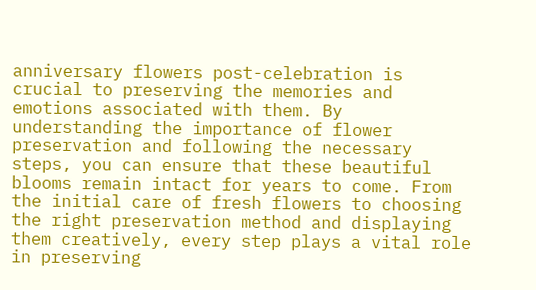anniversary flowers post-celebration is crucial to preserving the memories and emotions associated with them. By understanding the importance of flower preservation and following the necessary steps, you can ensure that these beautiful blooms remain intact for years to come. From the initial care of fresh flowers to choosing the right preservation method and displaying them creatively, every step plays a vital role in preserving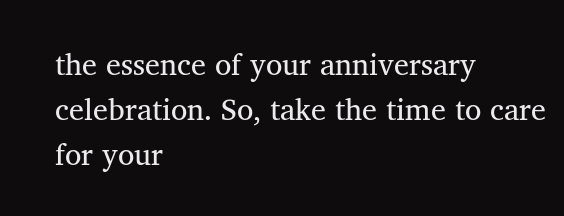the essence of your anniversary celebration. So, take the time to care for your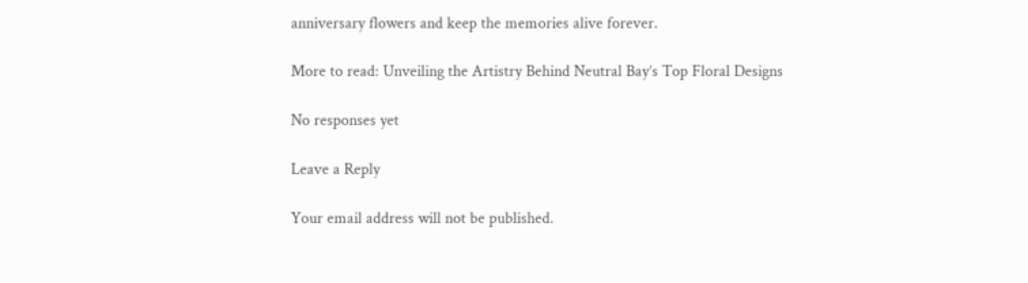anniversary flowers and keep the memories alive forever.

More to read: Unveiling the Artistry Behind Neutral Bay’s Top Floral Designs

No responses yet

Leave a Reply

Your email address will not be published.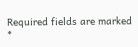Required fields are marked *